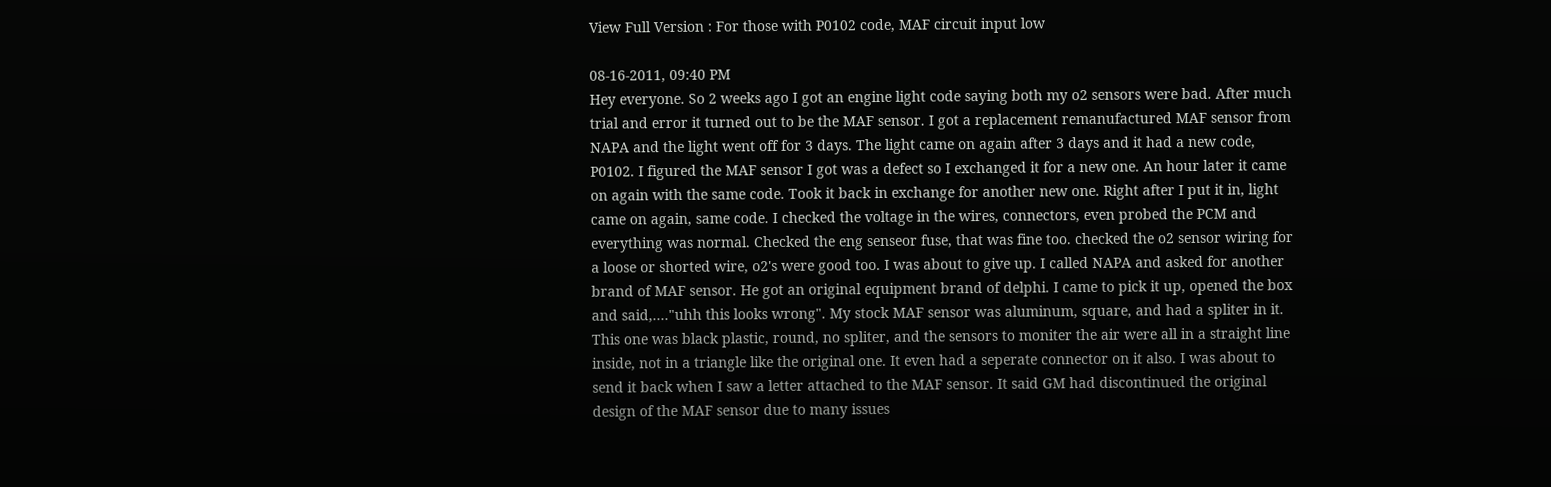View Full Version : For those with P0102 code, MAF circuit input low

08-16-2011, 09:40 PM
Hey everyone. So 2 weeks ago I got an engine light code saying both my o2 sensors were bad. After much trial and error it turned out to be the MAF sensor. I got a replacement remanufactured MAF sensor from NAPA and the light went off for 3 days. The light came on again after 3 days and it had a new code, P0102. I figured the MAF sensor I got was a defect so I exchanged it for a new one. An hour later it came on again with the same code. Took it back in exchange for another new one. Right after I put it in, light came on again, same code. I checked the voltage in the wires, connectors, even probed the PCM and everything was normal. Checked the eng senseor fuse, that was fine too. checked the o2 sensor wiring for a loose or shorted wire, o2's were good too. I was about to give up. I called NAPA and asked for another brand of MAF sensor. He got an original equipment brand of delphi. I came to pick it up, opened the box and said,...."uhh this looks wrong". My stock MAF sensor was aluminum, square, and had a spliter in it. This one was black plastic, round, no spliter, and the sensors to moniter the air were all in a straight line inside, not in a triangle like the original one. It even had a seperate connector on it also. I was about to send it back when I saw a letter attached to the MAF sensor. It said GM had discontinued the original design of the MAF sensor due to many issues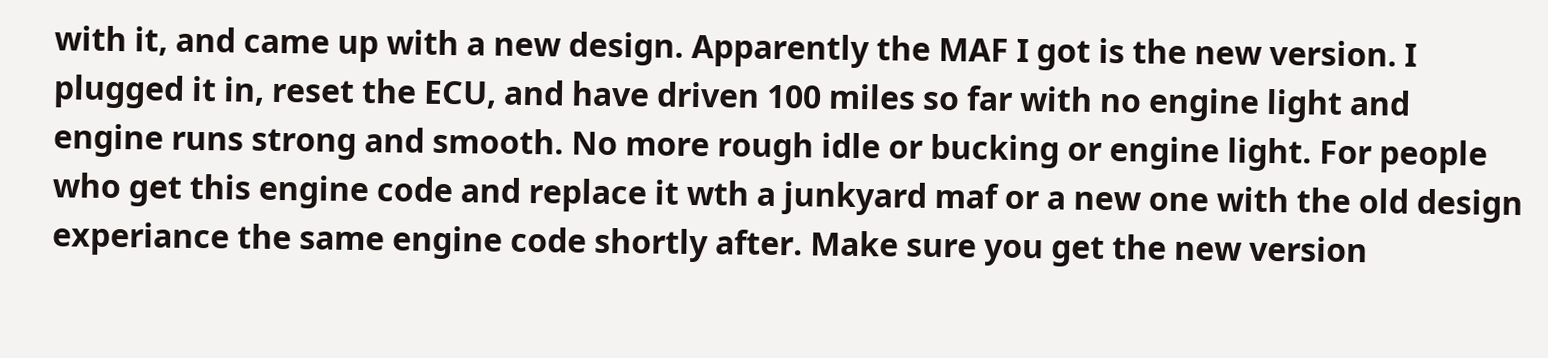with it, and came up with a new design. Apparently the MAF I got is the new version. I plugged it in, reset the ECU, and have driven 100 miles so far with no engine light and engine runs strong and smooth. No more rough idle or bucking or engine light. For people who get this engine code and replace it wth a junkyard maf or a new one with the old design experiance the same engine code shortly after. Make sure you get the new version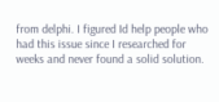from delphi. I figured Id help people who had this issue since I researched for weeks and never found a solid solution.